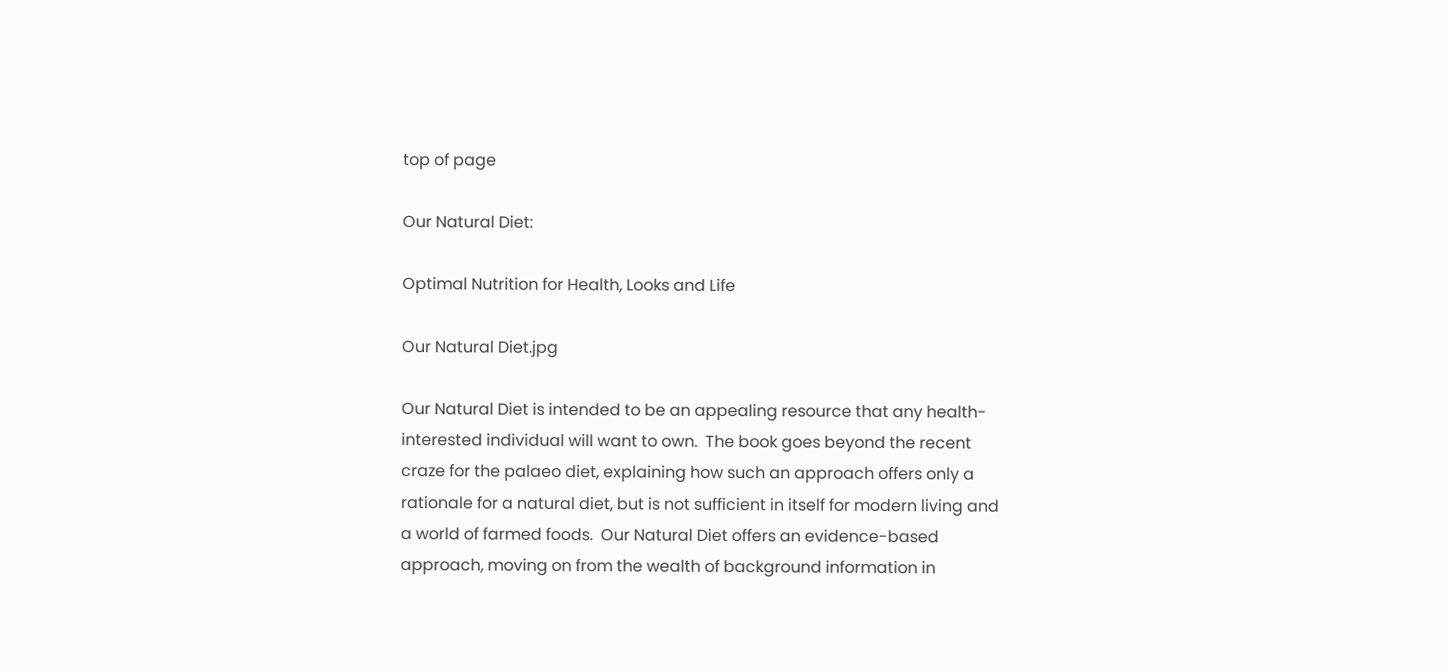top of page

Our Natural Diet:

Optimal Nutrition for Health, Looks and Life

Our Natural Diet.jpg

Our Natural Diet is intended to be an appealing resource that any health-interested individual will want to own.  The book goes beyond the recent craze for the palaeo diet, explaining how such an approach offers only a rationale for a natural diet, but is not sufficient in itself for modern living and a world of farmed foods.  Our Natural Diet offers an evidence-based approach, moving on from the wealth of background information in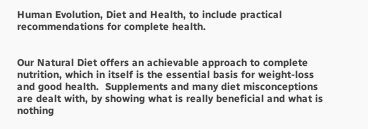Human Evolution, Diet and Health, to include practical recommendations for complete health.


Our Natural Diet offers an achievable approach to complete nutrition, which in itself is the essential basis for weight-loss and good health.  Supplements and many diet misconceptions are dealt with, by showing what is really beneficial and what is nothing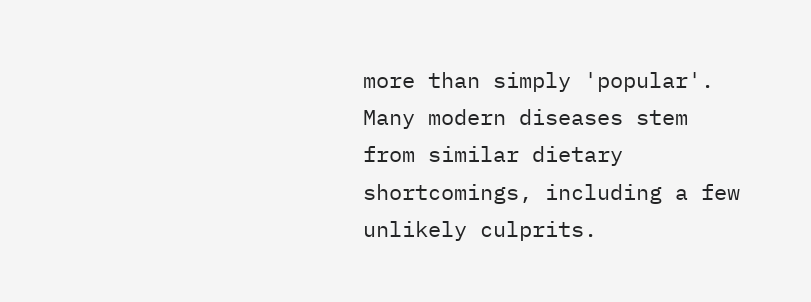more than simply 'popular'.  Many modern diseases stem from similar dietary shortcomings, including a few unlikely culprits.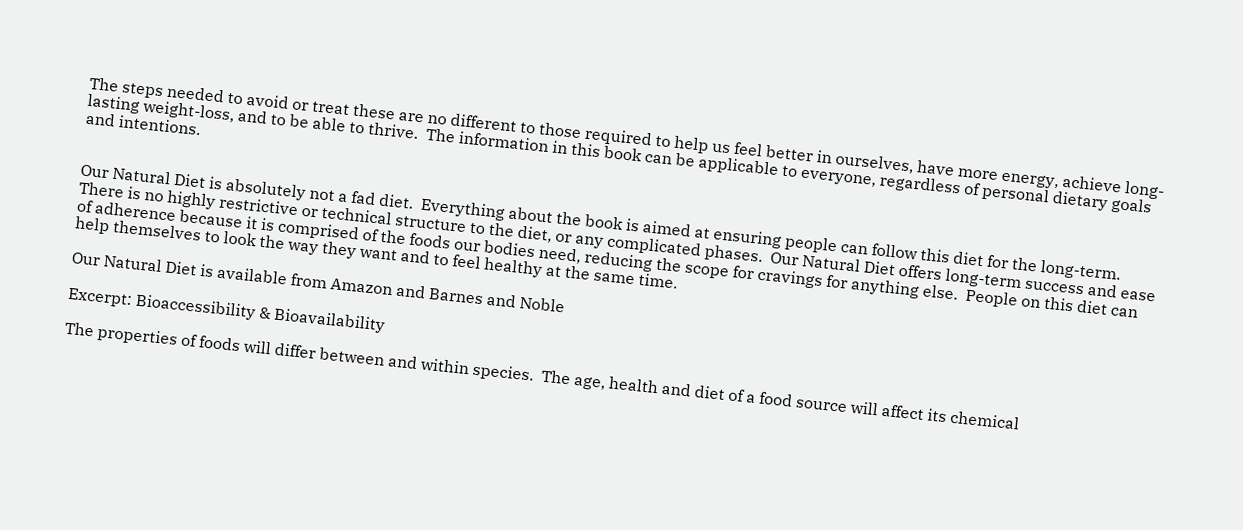The steps needed to avoid or treat these are no different to those required to help us feel better in ourselves, have more energy, achieve long-lasting weight-loss, and to be able to thrive.  The information in this book can be applicable to everyone, regardless of personal dietary goals and intentions.


Our Natural Diet is absolutely not a fad diet.  Everything about the book is aimed at ensuring people can follow this diet for the long-term.  There is no highly restrictive or technical structure to the diet, or any complicated phases.  Our Natural Diet offers long-term success and ease of adherence because it is comprised of the foods our bodies need, reducing the scope for cravings for anything else.  People on this diet can help themselves to look the way they want and to feel healthy at the same time.

Our Natural Diet is available from Amazon and Barnes and Noble

Excerpt: Bioaccessibility & Bioavailability

The properties of foods will differ between and within species.  The age, health and diet of a food source will affect its chemical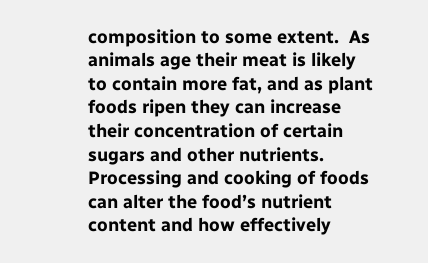composition to some extent.  As animals age their meat is likely to contain more fat, and as plant foods ripen they can increase their concentration of certain sugars and other nutrients.  Processing and cooking of foods can alter the food’s nutrient content and how effectively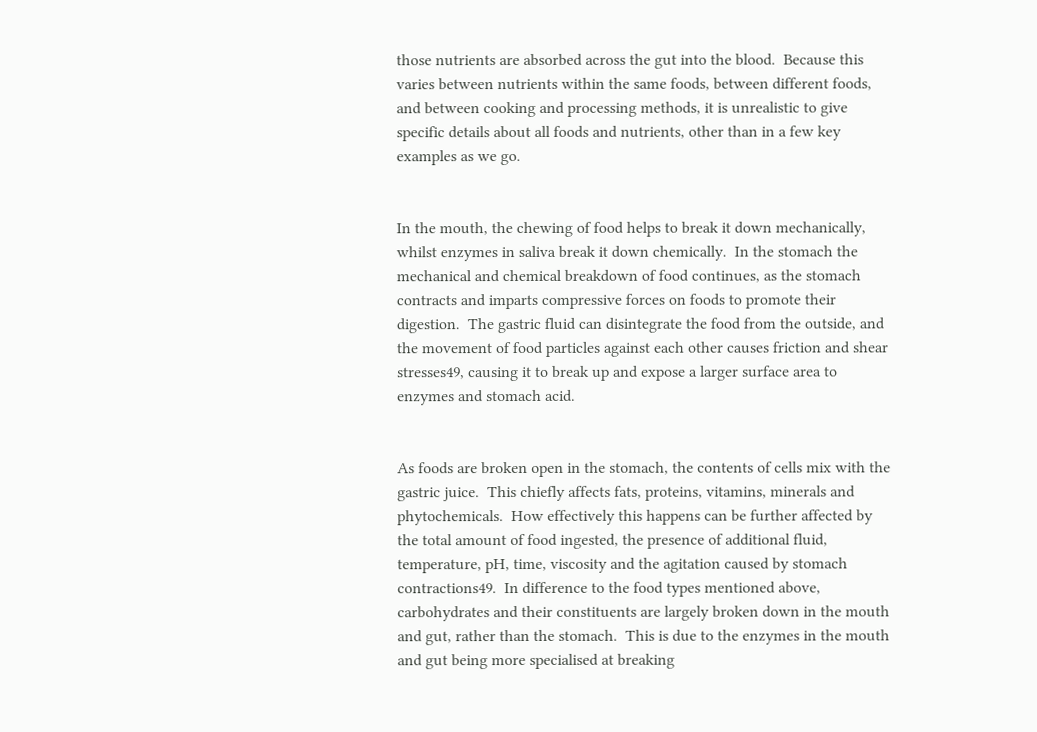those nutrients are absorbed across the gut into the blood.  Because this varies between nutrients within the same foods, between different foods, and between cooking and processing methods, it is unrealistic to give specific details about all foods and nutrients, other than in a few key examples as we go.


In the mouth, the chewing of food helps to break it down mechanically, whilst enzymes in saliva break it down chemically.  In the stomach the mechanical and chemical breakdown of food continues, as the stomach contracts and imparts compressive forces on foods to promote their digestion.  The gastric fluid can disintegrate the food from the outside, and the movement of food particles against each other causes friction and shear stresses49, causing it to break up and expose a larger surface area to enzymes and stomach acid.


As foods are broken open in the stomach, the contents of cells mix with the gastric juice.  This chiefly affects fats, proteins, vitamins, minerals and phytochemicals.  How effectively this happens can be further affected by the total amount of food ingested, the presence of additional fluid, temperature, pH, time, viscosity and the agitation caused by stomach contractions49.  In difference to the food types mentioned above, carbohydrates and their constituents are largely broken down in the mouth and gut, rather than the stomach.  This is due to the enzymes in the mouth and gut being more specialised at breaking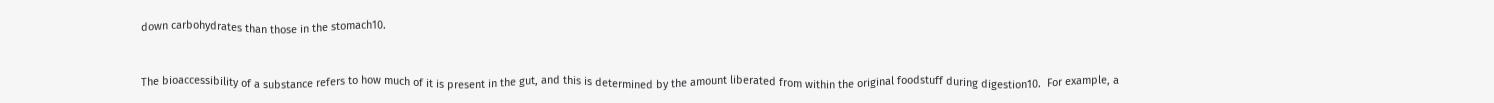down carbohydrates than those in the stomach10.


The bioaccessibility of a substance refers to how much of it is present in the gut, and this is determined by the amount liberated from within the original foodstuff during digestion10.  For example, a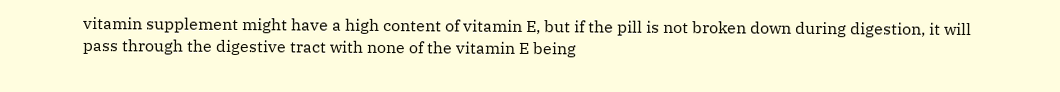vitamin supplement might have a high content of vitamin E, but if the pill is not broken down during digestion, it will pass through the digestive tract with none of the vitamin E being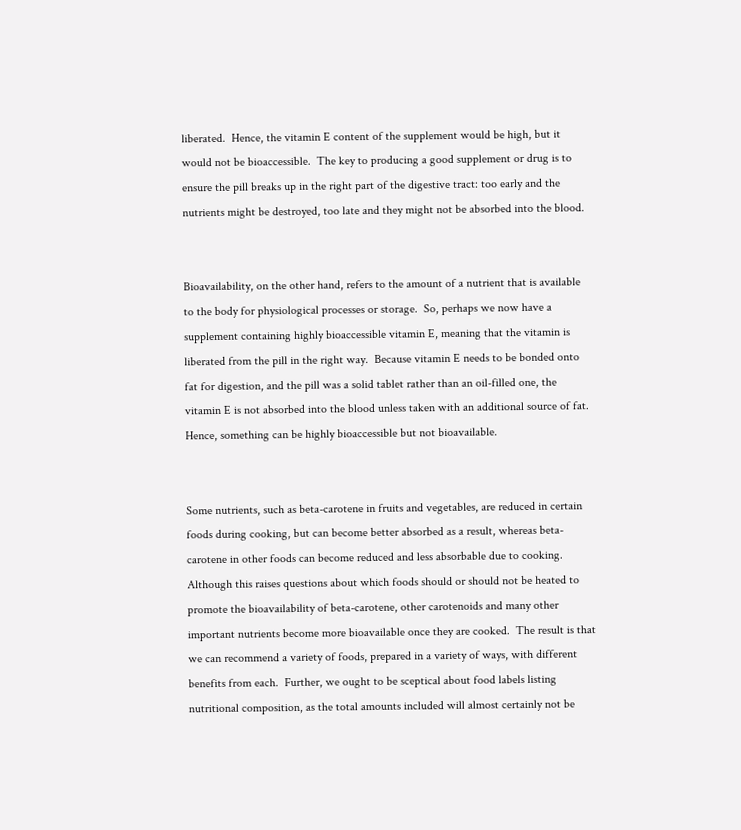liberated.  Hence, the vitamin E content of the supplement would be high, but it would not be bioaccessible.  The key to producing a good supplement or drug is to ensure the pill breaks up in the right part of the digestive tract: too early and the nutrients might be destroyed, too late and they might not be absorbed into the blood.


Bioavailability, on the other hand, refers to the amount of a nutrient that is available to the body for physiological processes or storage.  So, perhaps we now have a supplement containing highly bioaccessible vitamin E, meaning that the vitamin is liberated from the pill in the right way.  Because vitamin E needs to be bonded onto fat for digestion, and the pill was a solid tablet rather than an oil-filled one, the vitamin E is not absorbed into the blood unless taken with an additional source of fat.  Hence, something can be highly bioaccessible but not bioavailable.


Some nutrients, such as beta-carotene in fruits and vegetables, are reduced in certain foods during cooking, but can become better absorbed as a result, whereas beta-carotene in other foods can become reduced and less absorbable due to cooking.  Although this raises questions about which foods should or should not be heated to promote the bioavailability of beta-carotene, other carotenoids and many other important nutrients become more bioavailable once they are cooked.  The result is that we can recommend a variety of foods, prepared in a variety of ways, with different benefits from each.  Further, we ought to be sceptical about food labels listing nutritional composition, as the total amounts included will almost certainly not be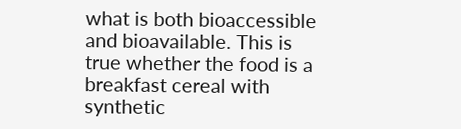what is both bioaccessible and bioavailable. This is true whether the food is a breakfast cereal with synthetic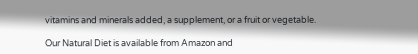vitamins and minerals added, a supplement, or a fruit or vegetable.

Our Natural Diet is available from Amazon and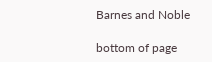Barnes and Noble

bottom of page